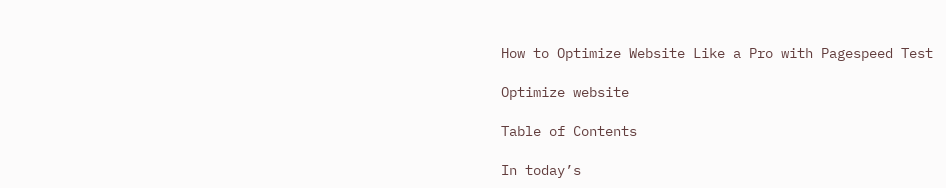How to Optimize Website Like a Pro with Pagespeed Test

Optimize website

Table of Contents

In today’s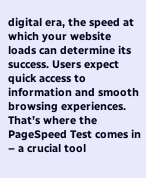digital era, the speed at which your website loads can determine its success. Users expect quick access to information and smooth browsing experiences. That’s where the PageSpeed Test comes in – a crucial tool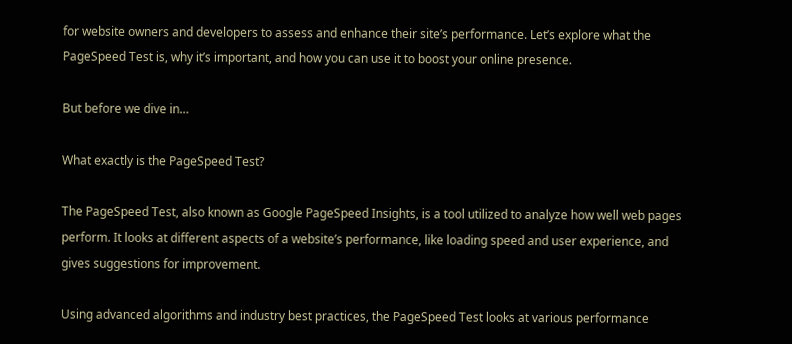for website owners and developers to assess and enhance their site’s performance. Let’s explore what the PageSpeed Test is, why it’s important, and how you can use it to boost your online presence.

But before we dive in…

What exactly is the PageSpeed Test?

The PageSpeed Test, also known as Google PageSpeed Insights, is a tool utilized to analyze how well web pages perform. It looks at different aspects of a website’s performance, like loading speed and user experience, and gives suggestions for improvement.

Using advanced algorithms and industry best practices, the PageSpeed Test looks at various performance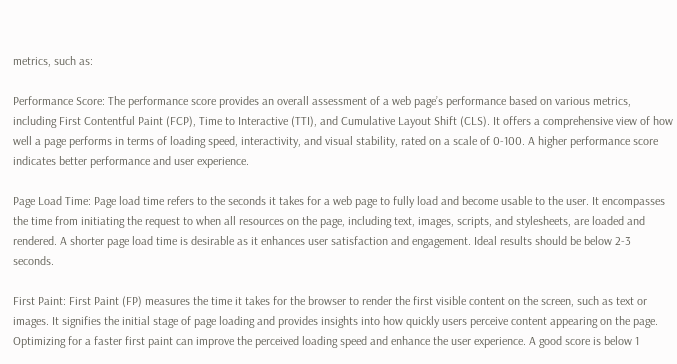metrics, such as:

Performance Score: The performance score provides an overall assessment of a web page’s performance based on various metrics, including First Contentful Paint (FCP), Time to Interactive (TTI), and Cumulative Layout Shift (CLS). It offers a comprehensive view of how well a page performs in terms of loading speed, interactivity, and visual stability, rated on a scale of 0-100. A higher performance score indicates better performance and user experience.

Page Load Time: Page load time refers to the seconds it takes for a web page to fully load and become usable to the user. It encompasses the time from initiating the request to when all resources on the page, including text, images, scripts, and stylesheets, are loaded and rendered. A shorter page load time is desirable as it enhances user satisfaction and engagement. Ideal results should be below 2-3 seconds.

First Paint: First Paint (FP) measures the time it takes for the browser to render the first visible content on the screen, such as text or images. It signifies the initial stage of page loading and provides insights into how quickly users perceive content appearing on the page. Optimizing for a faster first paint can improve the perceived loading speed and enhance the user experience. A good score is below 1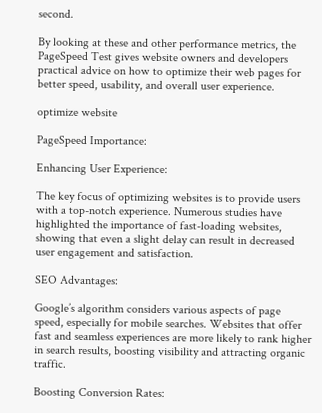second.

By looking at these and other performance metrics, the PageSpeed Test gives website owners and developers practical advice on how to optimize their web pages for better speed, usability, and overall user experience.

optimize website

PageSpeed Importance:

Enhancing User Experience:

The key focus of optimizing websites is to provide users with a top-notch experience. Numerous studies have highlighted the importance of fast-loading websites, showing that even a slight delay can result in decreased user engagement and satisfaction.

SEO Advantages:

Google’s algorithm considers various aspects of page speed, especially for mobile searches. Websites that offer fast and seamless experiences are more likely to rank higher in search results, boosting visibility and attracting organic traffic.

Boosting Conversion Rates: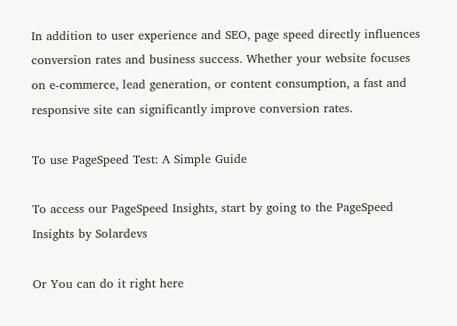In addition to user experience and SEO, page speed directly influences conversion rates and business success. Whether your website focuses on e-commerce, lead generation, or content consumption, a fast and responsive site can significantly improve conversion rates.

To use PageSpeed Test: A Simple Guide

To access our PageSpeed Insights, start by going to the PageSpeed Insights by Solardevs

Or You can do it right here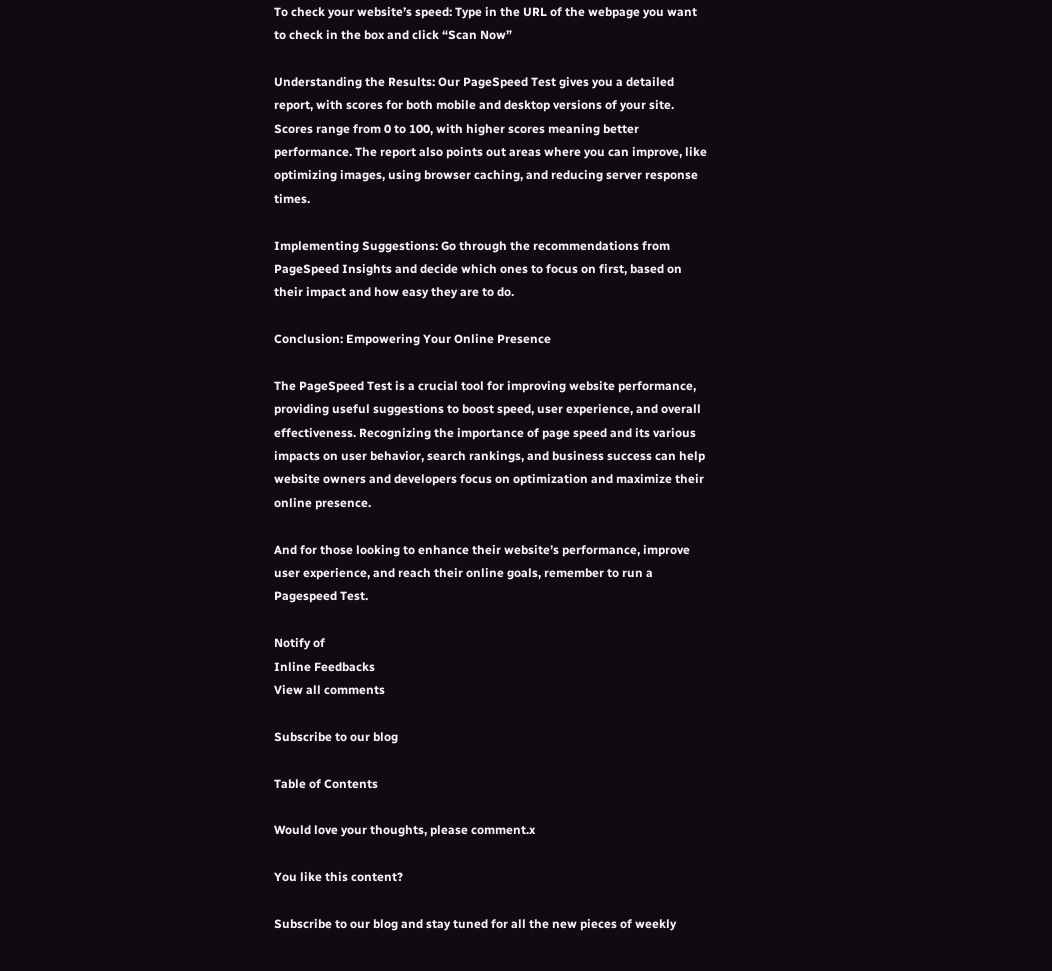To check your website’s speed: Type in the URL of the webpage you want to check in the box and click “Scan Now”

Understanding the Results: Our PageSpeed Test gives you a detailed report, with scores for both mobile and desktop versions of your site. Scores range from 0 to 100, with higher scores meaning better performance. The report also points out areas where you can improve, like optimizing images, using browser caching, and reducing server response times.

Implementing Suggestions: Go through the recommendations from PageSpeed Insights and decide which ones to focus on first, based on their impact and how easy they are to do.

Conclusion: Empowering Your Online Presence

The PageSpeed Test is a crucial tool for improving website performance, providing useful suggestions to boost speed, user experience, and overall effectiveness. Recognizing the importance of page speed and its various impacts on user behavior, search rankings, and business success can help website owners and developers focus on optimization and maximize their online presence.

And for those looking to enhance their website’s performance, improve user experience, and reach their online goals, remember to run a Pagespeed Test.

Notify of
Inline Feedbacks
View all comments

Subscribe to our blog

Table of Contents

Would love your thoughts, please comment.x

You like this content?

Subscribe to our blog and stay tuned for all the new pieces of weekly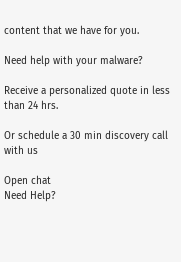content that we have for you.

Need help with your malware?

Receive a personalized quote in less than 24 hrs.

Or schedule a 30 min discovery call with us

Open chat
Need Help?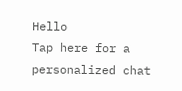Hello
Tap here for a personalized chat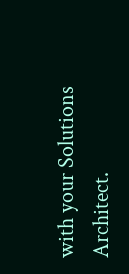with your Solutions Architect.